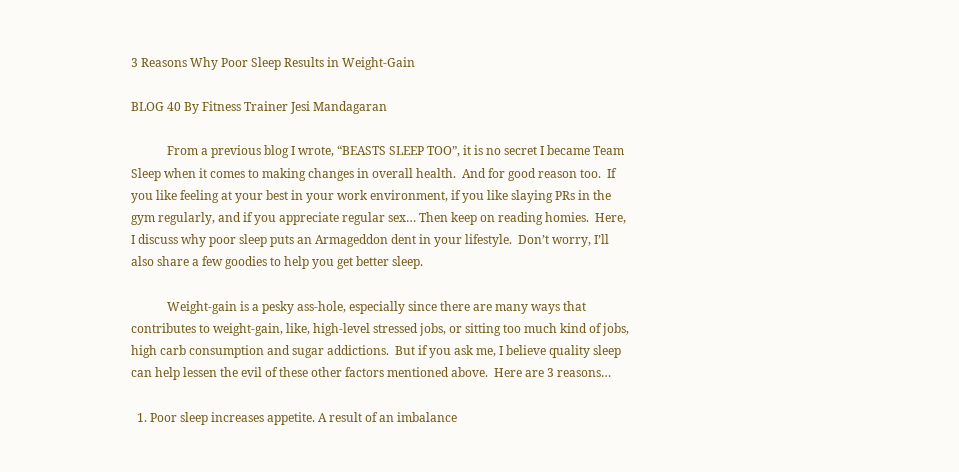3 Reasons Why Poor Sleep Results in Weight-Gain

BLOG 40 By Fitness Trainer Jesi Mandagaran

            From a previous blog I wrote, “BEASTS SLEEP TOO”, it is no secret I became Team Sleep when it comes to making changes in overall health.  And for good reason too.  If you like feeling at your best in your work environment, if you like slaying PRs in the gym regularly, and if you appreciate regular sex… Then keep on reading homies.  Here, I discuss why poor sleep puts an Armageddon dent in your lifestyle.  Don’t worry, I’ll also share a few goodies to help you get better sleep.

            Weight-gain is a pesky ass-hole, especially since there are many ways that contributes to weight-gain, like, high-level stressed jobs, or sitting too much kind of jobs, high carb consumption and sugar addictions.  But if you ask me, I believe quality sleep can help lessen the evil of these other factors mentioned above.  Here are 3 reasons…

  1. Poor sleep increases appetite. A result of an imbalance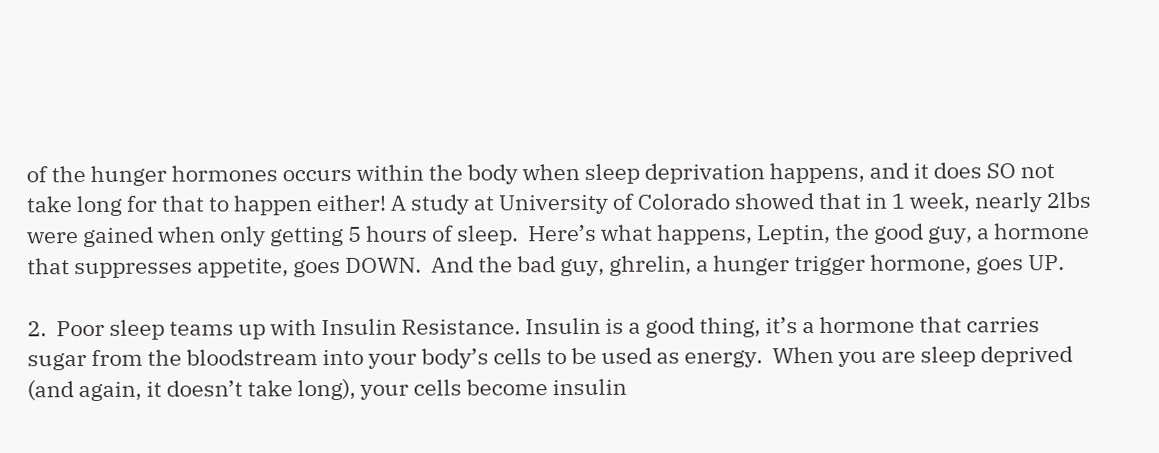of the hunger hormones occurs within the body when sleep deprivation happens, and it does SO not take long for that to happen either! A study at University of Colorado showed that in 1 week, nearly 2lbs were gained when only getting 5 hours of sleep.  Here’s what happens, Leptin, the good guy, a hormone that suppresses appetite, goes DOWN.  And the bad guy, ghrelin, a hunger trigger hormone, goes UP.

2.  Poor sleep teams up with Insulin Resistance. Insulin is a good thing, it’s a hormone that carries sugar from the bloodstream into your body’s cells to be used as energy.  When you are sleep deprived (and again, it doesn’t take long), your cells become insulin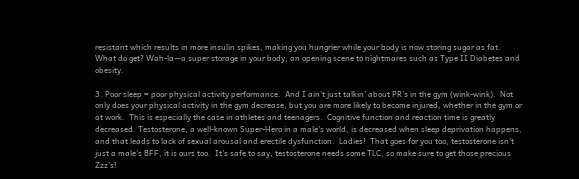resistant which results in more insulin spikes, making you hungrier while your body is now storing sugar as fat.  What do get? Wah-la—a super storage in your body, an opening scene to nightmares such as Type II Diabetes and obesity.

3. Poor sleep = poor physical activity performance.  And I ain’t just talkin’ about PR’s in the gym (wink-wink).  Not only does your physical activity in the gym decrease, but you are more likely to become injured, whether in the gym or at work.  This is especially the case in athletes and teenagers.  Cognitive function and reaction time is greatly decreased. Testosterone, a well-known Super-Hero in a male’s world, is decreased when sleep deprivation happens, and that leads to lack of sexual arousal and erectile dysfunction.  Ladies!  That goes for you too, testosterone isn’t just a male’s BFF, it is ours too.  It’s safe to say, testosterone needs some TLC, so make sure to get those precious Zzz’s!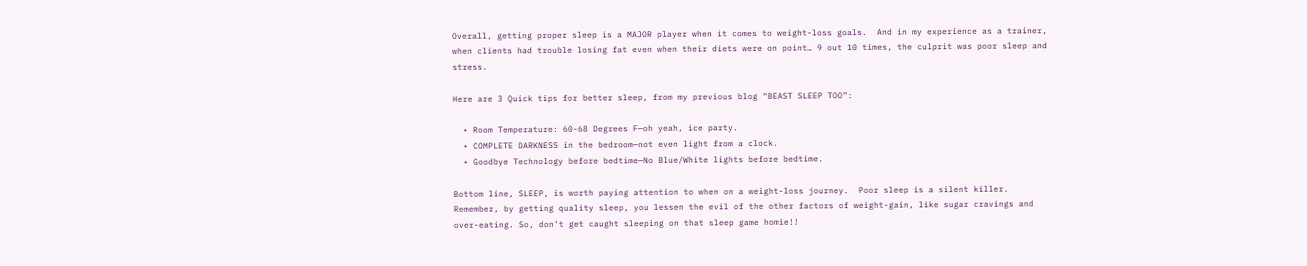Overall, getting proper sleep is a MAJOR player when it comes to weight-loss goals.  And in my experience as a trainer, when clients had trouble losing fat even when their diets were on point… 9 out 10 times, the culprit was poor sleep and stress.

Here are 3 Quick tips for better sleep, from my previous blog “BEAST SLEEP TOO”:

  • Room Temperature: 60-68 Degrees F—oh yeah, ice party.
  • COMPLETE DARKNESS in the bedroom—not even light from a clock.
  • Goodbye Technology before bedtime—No Blue/White lights before bedtime.

Bottom line, SLEEP, is worth paying attention to when on a weight-loss journey.  Poor sleep is a silent killer. Remember, by getting quality sleep, you lessen the evil of the other factors of weight-gain, like sugar cravings and over-eating. So, don’t get caught sleeping on that sleep game homie!!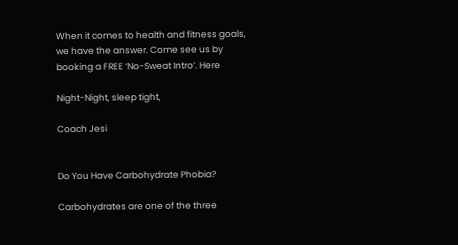When it comes to health and fitness goals, we have the answer. Come see us by booking a FREE ‘No-Sweat Intro’. Here

Night-Night, sleep tight,

Coach Jesi


Do You Have Carbohydrate Phobia?

Carbohydrates are one of the three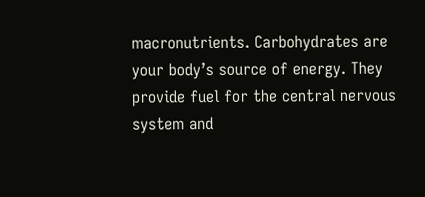macronutrients. Carbohydrates are your body’s source of energy. They provide fuel for the central nervous system and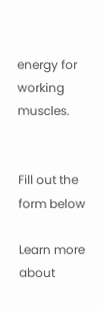energy for working muscles.


Fill out the form below

Learn more about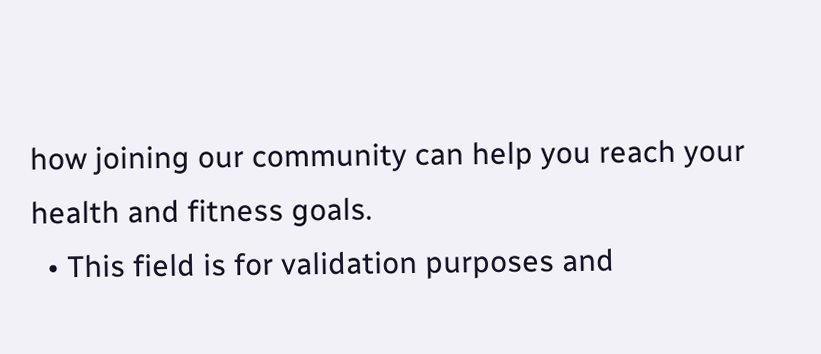how joining our community can help you reach your health and fitness goals.
  • This field is for validation purposes and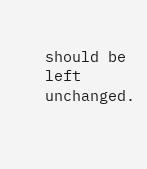should be left unchanged.